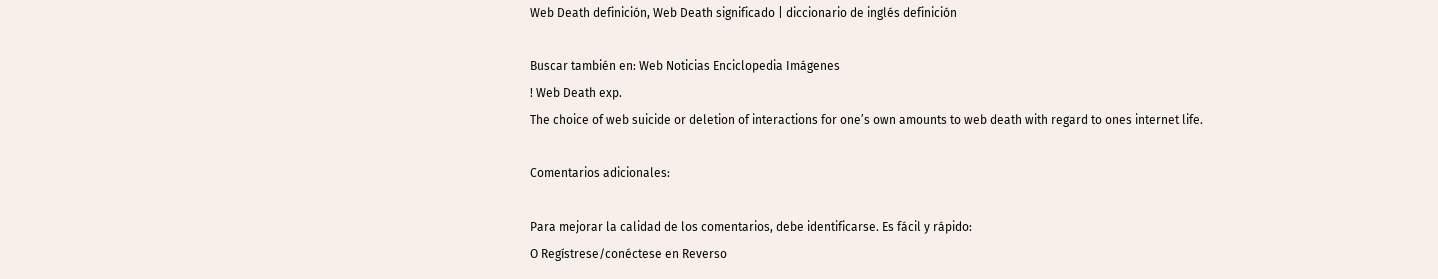Web Death definición, Web Death significado | diccionario de inglés definición

Buscar también en: Web Noticias Enciclopedia Imágenes
! Web Death exp.
The choice of web suicide or deletion of interactions for one’s own amounts to web death with regard to ones internet life.

Comentarios adicionales:

Para mejorar la calidad de los comentarios, debe identificarse. Es fácil y rápido:
O Regístrese/conéctese en Reverso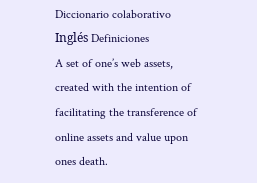Diccionario colaborativo     Inglés Definiciones
A set of one’s web assets, created with the intention of facilitating the transference of online assets and value upon ones death.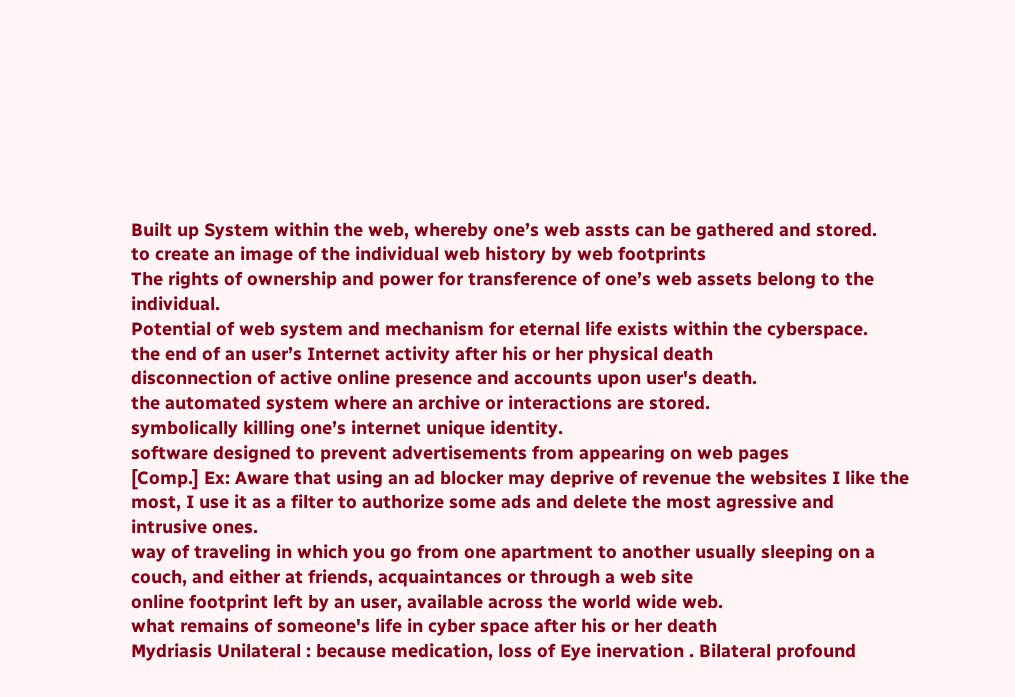Built up System within the web, whereby one’s web assts can be gathered and stored.
to create an image of the individual web history by web footprints
The rights of ownership and power for transference of one’s web assets belong to the individual.
Potential of web system and mechanism for eternal life exists within the cyberspace.
the end of an user’s Internet activity after his or her physical death
disconnection of active online presence and accounts upon user's death.
the automated system where an archive or interactions are stored.
symbolically killing one’s internet unique identity.
software designed to prevent advertisements from appearing on web pages
[Comp.] Ex: Aware that using an ad blocker may deprive of revenue the websites I like the most, I use it as a filter to authorize some ads and delete the most agressive and intrusive ones.
way of traveling in which you go from one apartment to another usually sleeping on a couch, and either at friends, acquaintances or through a web site
online footprint left by an user, available across the world wide web.
what remains of someone's life in cyber space after his or her death
Mydriasis Unilateral : because medication, loss of Eye inervation . Bilateral profound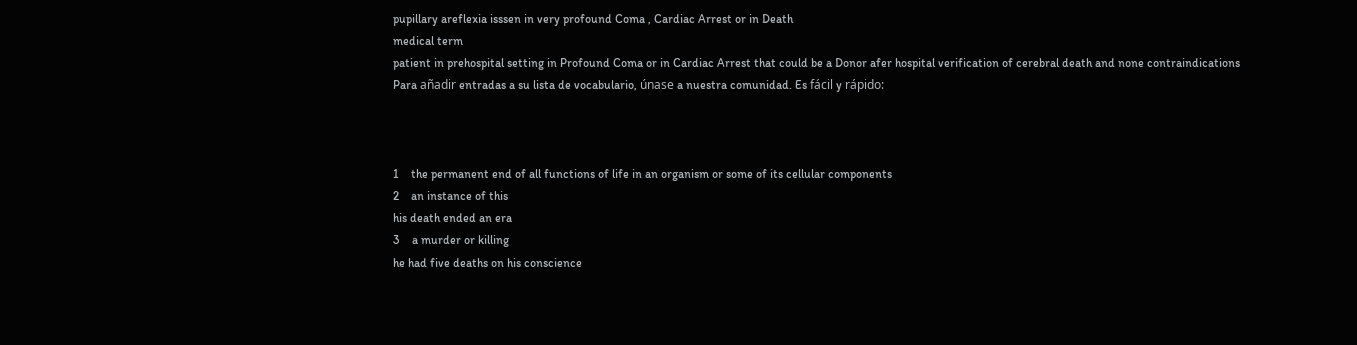pupillary areflexia isssen in very profound Coma , Cardiac Arrest or in Death
medical term
patient in prehospital setting in Profound Coma or in Cardiac Arrest that could be a Donor afer hospital verification of cerebral death and none contraindications
Para añadir entradas a su lista de vocabulario, únase a nuestra comunidad. Es fácil y rápido:



1    the permanent end of all functions of life in an organism or some of its cellular components
2    an instance of this
his death ended an era
3    a murder or killing
he had five deaths on his conscience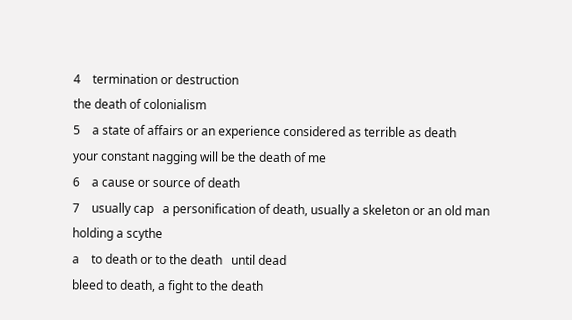4    termination or destruction
the death of colonialism
5    a state of affairs or an experience considered as terrible as death
your constant nagging will be the death of me
6    a cause or source of death
7    usually cap   a personification of death, usually a skeleton or an old man holding a scythe
a    to death or to the death   until dead
bleed to death, a fight to the death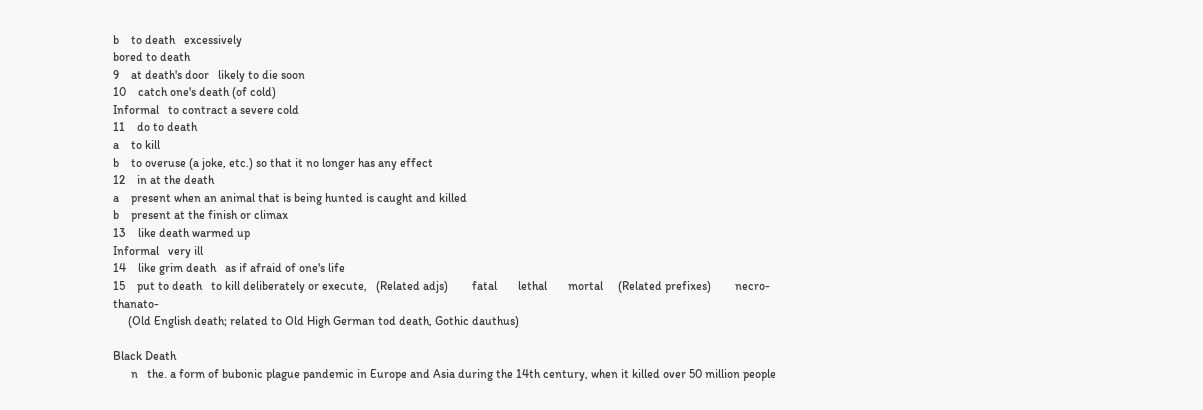b    to death   excessively
bored to death
9    at death's door   likely to die soon
10    catch one's death (of cold)
Informal   to contract a severe cold
11    do to death
a    to kill
b    to overuse (a joke, etc.) so that it no longer has any effect
12    in at the death
a    present when an animal that is being hunted is caught and killed
b    present at the finish or climax
13    like death warmed up
Informal   very ill
14    like grim death   as if afraid of one's life
15    put to death   to kill deliberately or execute,   (Related adjs)        fatal       lethal       mortal     (Related prefixes)        necro-       thanato-
     (Old English death; related to Old High German tod death, Gothic dauthus)

Black Death
      n   the. a form of bubonic plague pandemic in Europe and Asia during the 14th century, when it killed over 50 million people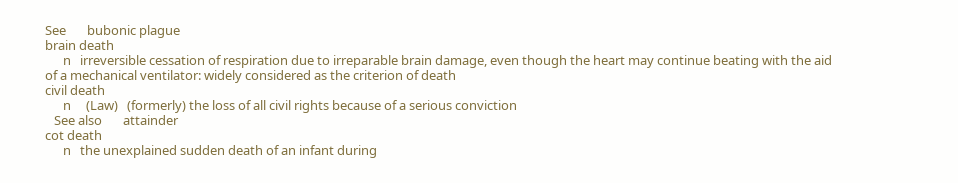See       bubonic plague
brain death
      n   irreversible cessation of respiration due to irreparable brain damage, even though the heart may continue beating with the aid of a mechanical ventilator: widely considered as the criterion of death
civil death
      n     (Law)   (formerly) the loss of all civil rights because of a serious conviction
   See also       attainder
cot death
      n   the unexplained sudden death of an infant during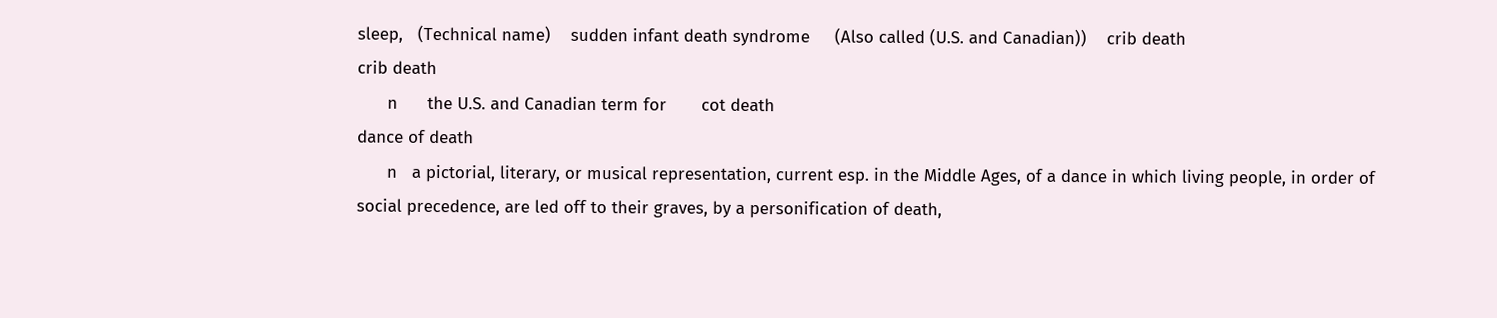sleep,   (Technical name)    sudden infant death syndrome     (Also called (U.S. and Canadian))    crib death
crib death
      n      the U.S. and Canadian term for       cot death
dance of death
      n   a pictorial, literary, or musical representation, current esp. in the Middle Ages, of a dance in which living people, in order of social precedence, are led off to their graves, by a personification of death,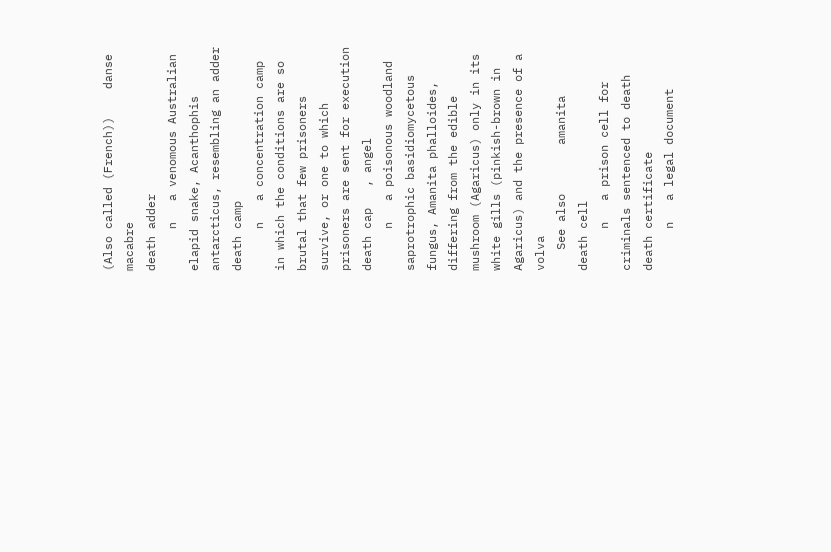(Also called (French))    danse macabre
death adder
      n   a venomous Australian elapid snake, Acanthophis antarcticus, resembling an adder
death camp
      n   a concentration camp in which the conditions are so brutal that few prisoners survive, or one to which prisoners are sent for execution
death cap   , angel
      n   a poisonous woodland saprotrophic basidiomycetous fungus, Amanita phalloides, differing from the edible mushroom (Agaricus) only in its white gills (pinkish-brown in Agaricus) and the presence of a volva
   See also       amanita
death cell
      n   a prison cell for criminals sentenced to death
death certificate
      n   a legal document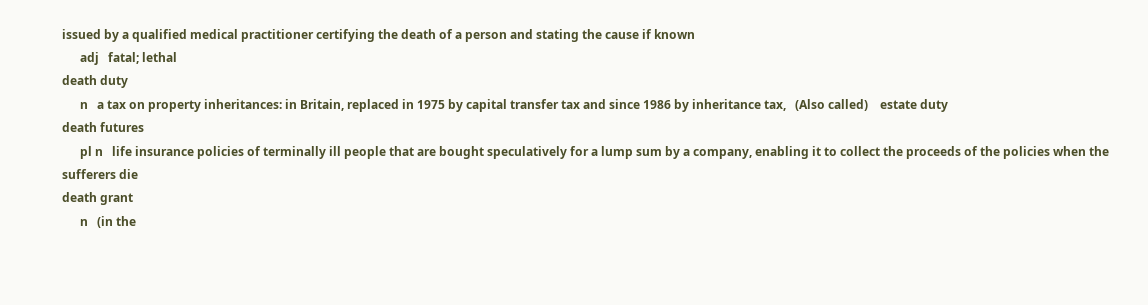issued by a qualified medical practitioner certifying the death of a person and stating the cause if known
      adj   fatal; lethal
death duty
      n   a tax on property inheritances: in Britain, replaced in 1975 by capital transfer tax and since 1986 by inheritance tax,   (Also called)    estate duty
death futures
      pl n   life insurance policies of terminally ill people that are bought speculatively for a lump sum by a company, enabling it to collect the proceeds of the policies when the sufferers die
death grant
      n   (in the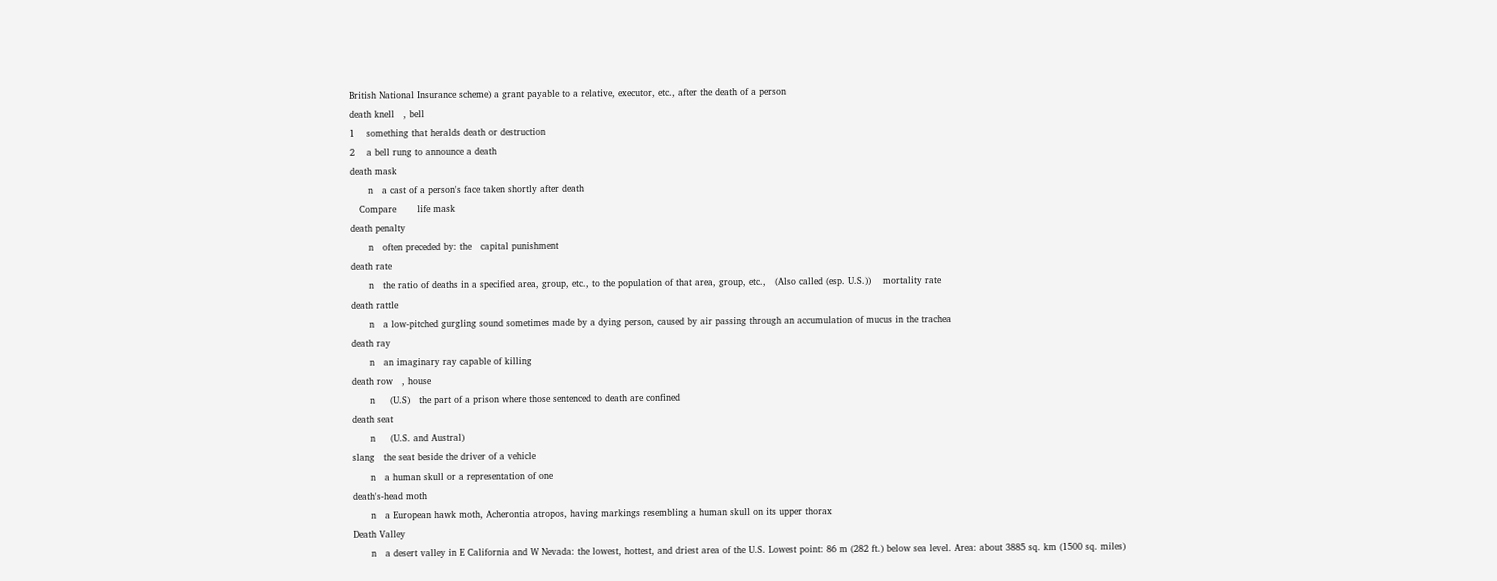British National Insurance scheme) a grant payable to a relative, executor, etc., after the death of a person
death knell   , bell
1    something that heralds death or destruction
2    a bell rung to announce a death
death mask
      n   a cast of a person's face taken shortly after death
   Compare       life mask
death penalty
      n   often preceded by: the   capital punishment
death rate
      n   the ratio of deaths in a specified area, group, etc., to the population of that area, group, etc.,   (Also called (esp. U.S.))    mortality rate
death rattle
      n   a low-pitched gurgling sound sometimes made by a dying person, caused by air passing through an accumulation of mucus in the trachea
death ray
      n   an imaginary ray capable of killing
death row   , house
      n     (U.S)   the part of a prison where those sentenced to death are confined
death seat
      n     (U.S. and Austral)
slang   the seat beside the driver of a vehicle
      n   a human skull or a representation of one
death's-head moth
      n   a European hawk moth, Acherontia atropos, having markings resembling a human skull on its upper thorax
Death Valley
      n   a desert valley in E California and W Nevada: the lowest, hottest, and driest area of the U.S. Lowest point: 86 m (282 ft.) below sea level. Area: about 3885 sq. km (1500 sq. miles)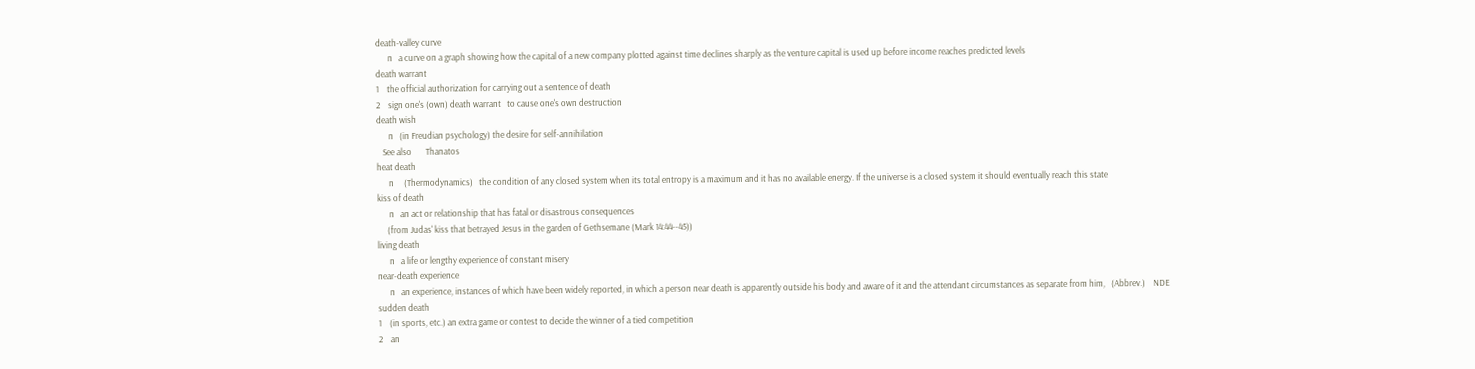death-valley curve
      n   a curve on a graph showing how the capital of a new company plotted against time declines sharply as the venture capital is used up before income reaches predicted levels
death warrant
1    the official authorization for carrying out a sentence of death
2    sign one's (own) death warrant   to cause one's own destruction
death wish
      n   (in Freudian psychology) the desire for self-annihilation
   See also       Thanatos
heat death
      n     (Thermodynamics)   the condition of any closed system when its total entropy is a maximum and it has no available energy. If the universe is a closed system it should eventually reach this state
kiss of death
      n   an act or relationship that has fatal or disastrous consequences
     (from Judas' kiss that betrayed Jesus in the garden of Gethsemane (Mark 14:44--45))
living death
      n   a life or lengthy experience of constant misery
near-death experience
      n   an experience, instances of which have been widely reported, in which a person near death is apparently outside his body and aware of it and the attendant circumstances as separate from him,   (Abbrev.)    NDE
sudden death
1    (in sports, etc.) an extra game or contest to decide the winner of a tied competition
2    an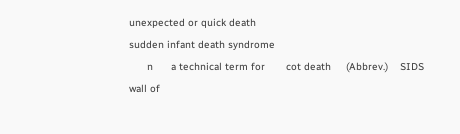unexpected or quick death
sudden infant death syndrome
      n      a technical term for       cot death     (Abbrev.)    SIDS
wall of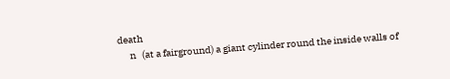death
      n   (at a fairground) a giant cylinder round the inside walls of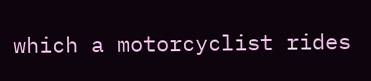which a motorcyclist rides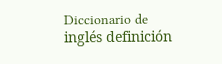Diccionario de inglés definición